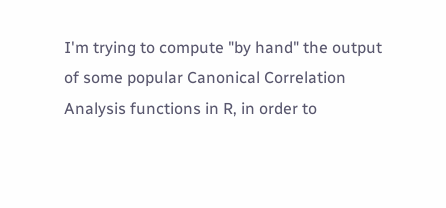I'm trying to compute "by hand" the output of some popular Canonical Correlation Analysis functions in R, in order to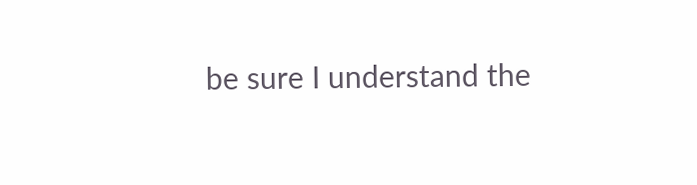be sure I understand the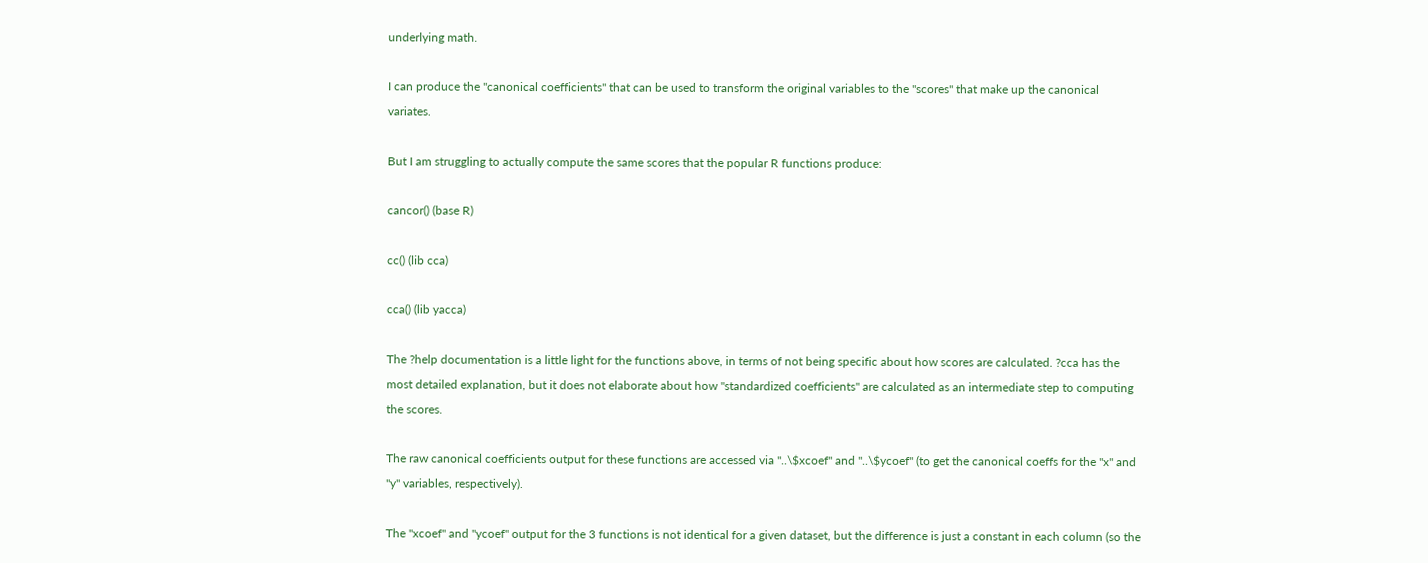underlying math.

I can produce the "canonical coefficients" that can be used to transform the original variables to the "scores" that make up the canonical variates.

But I am struggling to actually compute the same scores that the popular R functions produce:

cancor() (base R)

cc() (lib cca)

cca() (lib yacca)

The ?help documentation is a little light for the functions above, in terms of not being specific about how scores are calculated. ?cca has the most detailed explanation, but it does not elaborate about how "standardized coefficients" are calculated as an intermediate step to computing the scores.

The raw canonical coefficients output for these functions are accessed via "..\$xcoef" and "..\$ycoef" (to get the canonical coeffs for the "x" and "y" variables, respectively).

The "xcoef" and "ycoef" output for the 3 functions is not identical for a given dataset, but the difference is just a constant in each column (so the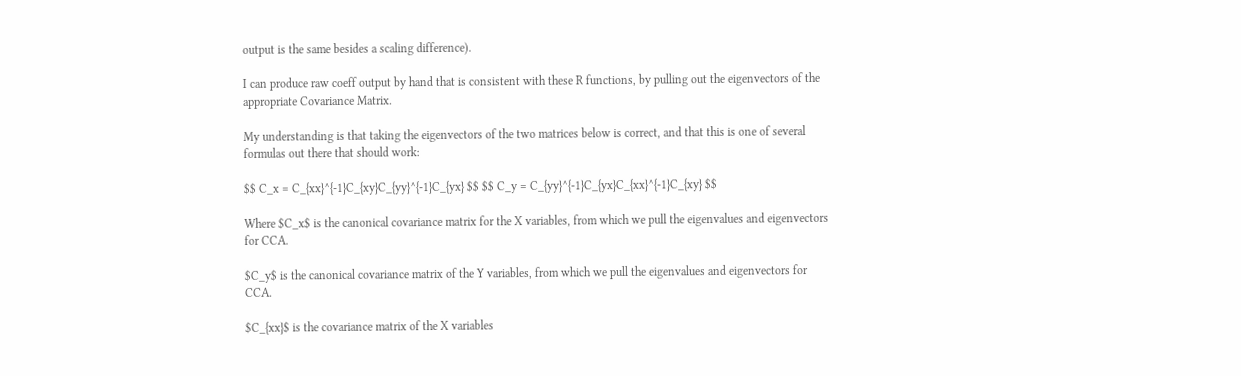output is the same besides a scaling difference).

I can produce raw coeff output by hand that is consistent with these R functions, by pulling out the eigenvectors of the appropriate Covariance Matrix.

My understanding is that taking the eigenvectors of the two matrices below is correct, and that this is one of several formulas out there that should work:

$$ C_x = C_{xx}^{-1}C_{xy}C_{yy}^{-1}C_{yx} $$ $$ C_y = C_{yy}^{-1}C_{yx}C_{xx}^{-1}C_{xy} $$

Where $C_x$ is the canonical covariance matrix for the X variables, from which we pull the eigenvalues and eigenvectors for CCA.

$C_y$ is the canonical covariance matrix of the Y variables, from which we pull the eigenvalues and eigenvectors for CCA.

$C_{xx}$ is the covariance matrix of the X variables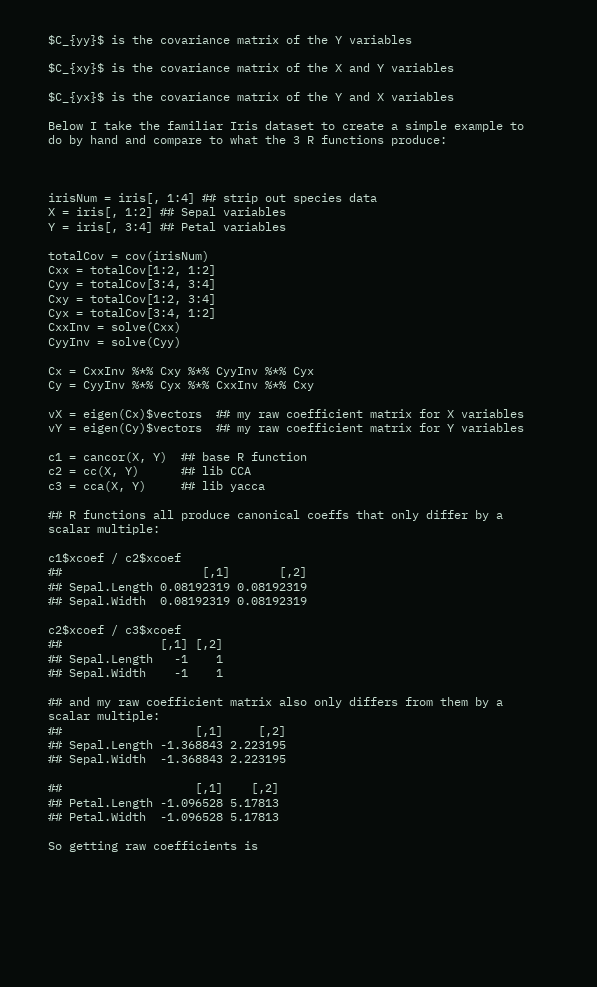$C_{yy}$ is the covariance matrix of the Y variables

$C_{xy}$ is the covariance matrix of the X and Y variables

$C_{yx}$ is the covariance matrix of the Y and X variables

Below I take the familiar Iris dataset to create a simple example to do by hand and compare to what the 3 R functions produce:



irisNum = iris[, 1:4] ## strip out species data
X = iris[, 1:2] ## Sepal variables
Y = iris[, 3:4] ## Petal variables

totalCov = cov(irisNum)
Cxx = totalCov[1:2, 1:2]
Cyy = totalCov[3:4, 3:4]
Cxy = totalCov[1:2, 3:4]
Cyx = totalCov[3:4, 1:2]
CxxInv = solve(Cxx)
CyyInv = solve(Cyy)

Cx = CxxInv %*% Cxy %*% CyyInv %*% Cyx
Cy = CyyInv %*% Cyx %*% CxxInv %*% Cxy

vX = eigen(Cx)$vectors  ## my raw coefficient matrix for X variables
vY = eigen(Cy)$vectors  ## my raw coefficient matrix for Y variables

c1 = cancor(X, Y)  ## base R function
c2 = cc(X, Y)      ## lib CCA
c3 = cca(X, Y)     ## lib yacca

## R functions all produce canonical coeffs that only differ by a scalar multiple:

c1$xcoef / c2$xcoef
##                    [,1]       [,2]
## Sepal.Length 0.08192319 0.08192319
## Sepal.Width  0.08192319 0.08192319

c2$xcoef / c3$xcoef
##              [,1] [,2]
## Sepal.Length   -1    1
## Sepal.Width    -1    1

## and my raw coefficient matrix also only differs from them by a scalar multiple:
##                   [,1]     [,2]
## Sepal.Length -1.368843 2.223195
## Sepal.Width  -1.368843 2.223195

##                   [,1]    [,2]
## Petal.Length -1.096528 5.17813
## Petal.Width  -1.096528 5.17813

So getting raw coefficients is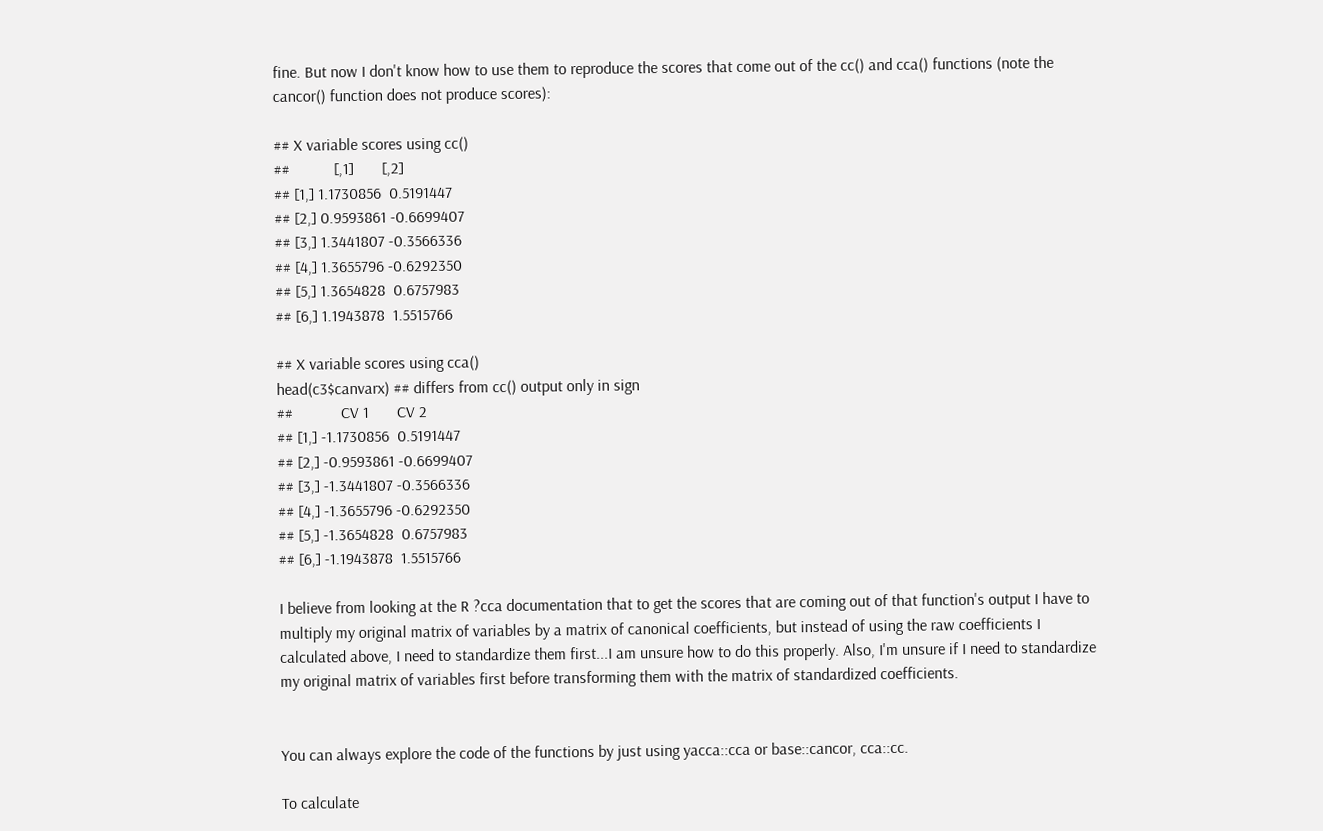fine. But now I don't know how to use them to reproduce the scores that come out of the cc() and cca() functions (note the cancor() function does not produce scores):

## X variable scores using cc()
##           [,1]       [,2]
## [1,] 1.1730856  0.5191447
## [2,] 0.9593861 -0.6699407
## [3,] 1.3441807 -0.3566336
## [4,] 1.3655796 -0.6292350
## [5,] 1.3654828  0.6757983
## [6,] 1.1943878  1.5515766

## X variable scores using cca()
head(c3$canvarx) ## differs from cc() output only in sign
##            CV 1       CV 2
## [1,] -1.1730856  0.5191447
## [2,] -0.9593861 -0.6699407
## [3,] -1.3441807 -0.3566336
## [4,] -1.3655796 -0.6292350
## [5,] -1.3654828  0.6757983
## [6,] -1.1943878  1.5515766

I believe from looking at the R ?cca documentation that to get the scores that are coming out of that function's output I have to multiply my original matrix of variables by a matrix of canonical coefficients, but instead of using the raw coefficients I calculated above, I need to standardize them first...I am unsure how to do this properly. Also, I'm unsure if I need to standardize my original matrix of variables first before transforming them with the matrix of standardized coefficients.


You can always explore the code of the functions by just using yacca::cca or base::cancor, cca::cc.

To calculate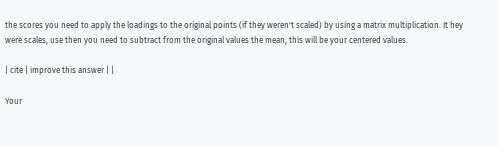the scores you need to apply the loadings to the original points (if they weren't scaled) by using a matrix multiplication. It hey were scales, use then you need to subtract from the original values the mean, this will be your centered values.

| cite | improve this answer | |

Your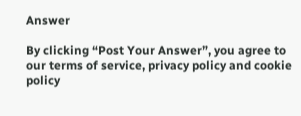Answer

By clicking “Post Your Answer”, you agree to our terms of service, privacy policy and cookie policy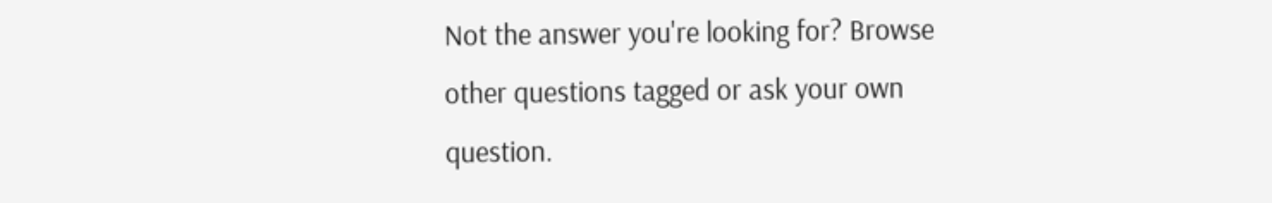Not the answer you're looking for? Browse other questions tagged or ask your own question.